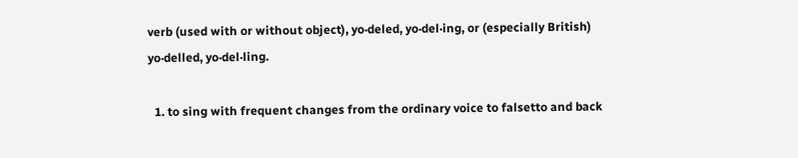verb (used with or without object), yo·deled, yo·del·ing, or (especially British) yo·delled, yo·del·ling.

  1. to sing with frequent changes from the ordinary voice to falsetto and back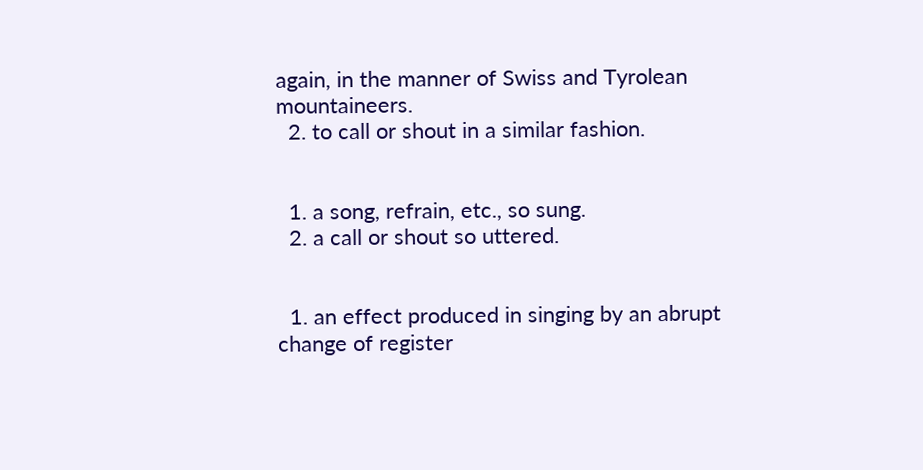again, in the manner of Swiss and Tyrolean mountaineers.
  2. to call or shout in a similar fashion.


  1. a song, refrain, etc., so sung.
  2. a call or shout so uttered.


  1. an effect produced in singing by an abrupt change of register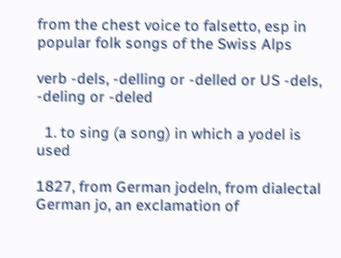from the chest voice to falsetto, esp in popular folk songs of the Swiss Alps

verb -dels, -delling or -delled or US -dels, -deling or -deled

  1. to sing (a song) in which a yodel is used

1827, from German jodeln, from dialectal German jo, an exclamation of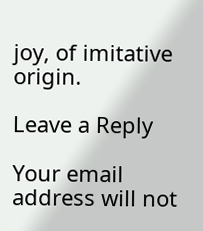joy, of imitative origin.

Leave a Reply

Your email address will not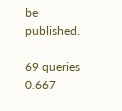be published.

69 queries 0.667